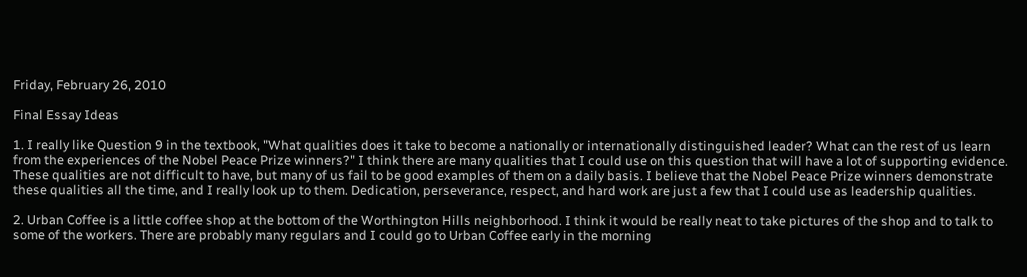Friday, February 26, 2010

Final Essay Ideas

1. I really like Question 9 in the textbook, "What qualities does it take to become a nationally or internationally distinguished leader? What can the rest of us learn from the experiences of the Nobel Peace Prize winners?" I think there are many qualities that I could use on this question that will have a lot of supporting evidence. These qualities are not difficult to have, but many of us fail to be good examples of them on a daily basis. I believe that the Nobel Peace Prize winners demonstrate these qualities all the time, and I really look up to them. Dedication, perseverance, respect, and hard work are just a few that I could use as leadership qualities.

2. Urban Coffee is a little coffee shop at the bottom of the Worthington Hills neighborhood. I think it would be really neat to take pictures of the shop and to talk to some of the workers. There are probably many regulars and I could go to Urban Coffee early in the morning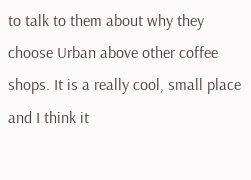to talk to them about why they choose Urban above other coffee shops. It is a really cool, small place and I think it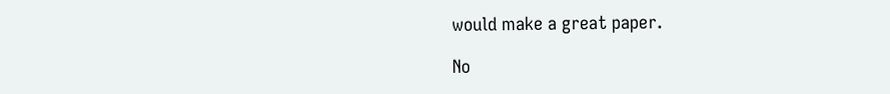would make a great paper.

No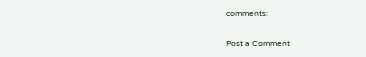comments:

Post a Comment